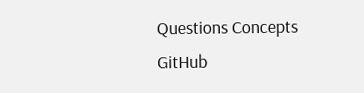Questions Concepts
GitHub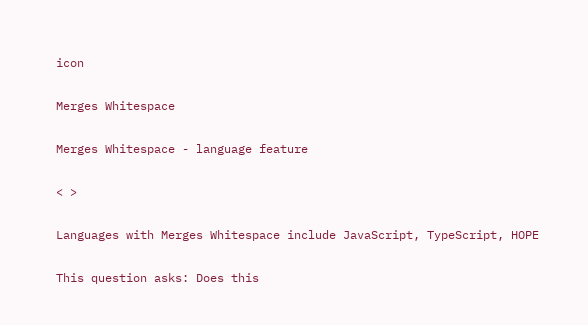icon

Merges Whitespace

Merges Whitespace - language feature

< >

Languages with Merges Whitespace include JavaScript, TypeScript, HOPE

This question asks: Does this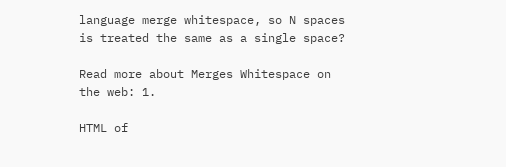language merge whitespace, so N spaces is treated the same as a single space?

Read more about Merges Whitespace on the web: 1.

HTML of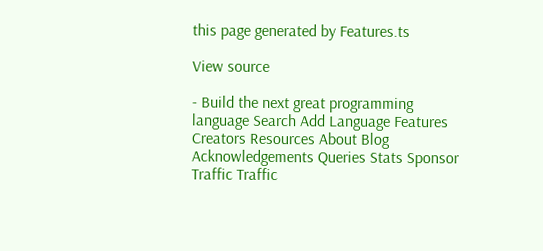this page generated by Features.ts

View source

- Build the next great programming language Search Add Language Features Creators Resources About Blog Acknowledgements Queries Stats Sponsor Traffic Traffic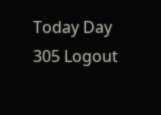Today Day 305 Logout